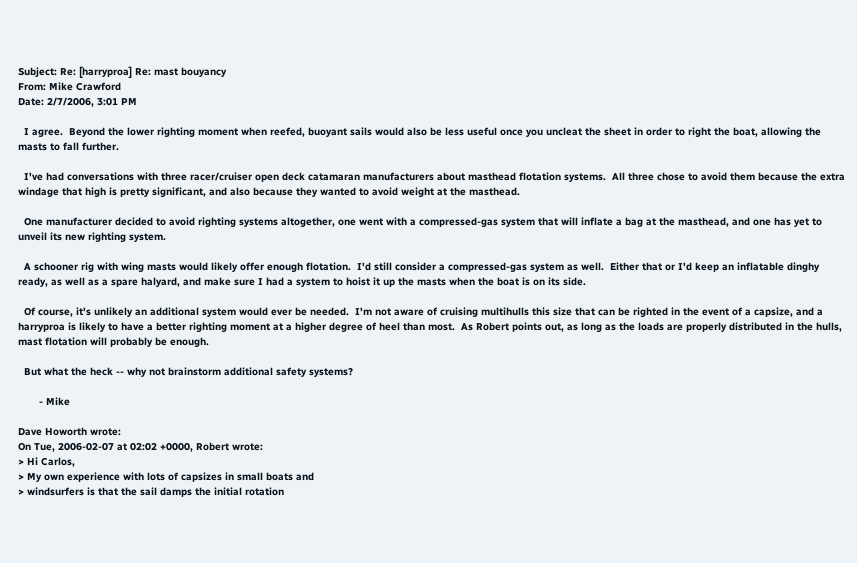Subject: Re: [harryproa] Re: mast bouyancy
From: Mike Crawford
Date: 2/7/2006, 3:01 PM

  I agree.  Beyond the lower righting moment when reefed, buoyant sails would also be less useful once you uncleat the sheet in order to right the boat, allowing the masts to fall further.

  I've had conversations with three racer/cruiser open deck catamaran manufacturers about masthead flotation systems.  All three chose to avoid them because the extra windage that high is pretty significant, and also because they wanted to avoid weight at the masthead.

  One manufacturer decided to avoid righting systems altogether, one went with a compressed-gas system that will inflate a bag at the masthead, and one has yet to unveil its new righting system.

  A schooner rig with wing masts would likely offer enough flotation.  I'd still consider a compressed-gas system as well.  Either that or I'd keep an inflatable dinghy ready, as well as a spare halyard, and make sure I had a system to hoist it up the masts when the boat is on its side.

  Of course, it's unlikely an additional system would ever be needed.  I'm not aware of cruising multihulls this size that can be righted in the event of a capsize, and a harryproa is likely to have a better righting moment at a higher degree of heel than most.  As Robert points out, as long as the loads are properly distributed in the hulls, mast flotation will probably be enough.

  But what the heck -- why not brainstorm additional safety systems?

       - Mike

Dave Howorth wrote:
On Tue, 2006-02-07 at 02:02 +0000, Robert wrote:
> Hi Carlos,
> My own experience with lots of capsizes in small boats and
> windsurfers is that the sail damps the initial rotation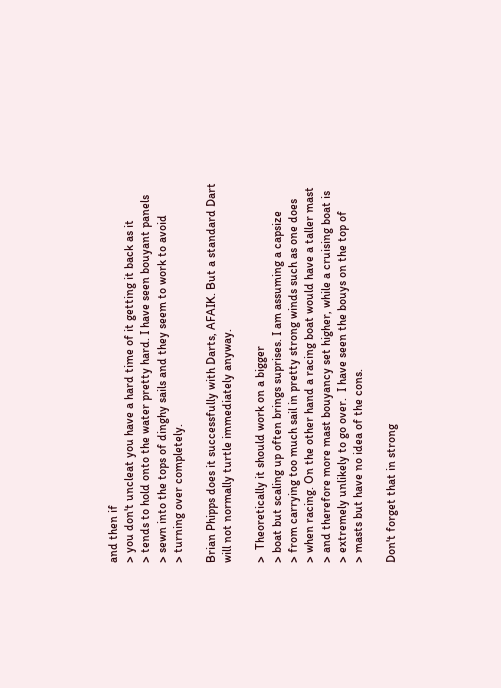and then if
> you don't uncleat you have a hard time of it getting it back as it
> tends to hold onto the water pretty hard. I have seen bouyant panels
> sewn into the tops of dinghy sails and they seem to work to avoid
> turning over completely.

Brian Phipps does it successfully with Darts, AFAIK. But a standard Dart
will not normally turtle immediately anyway.

>  Theoretically it should work on a bigger
> boat but scaling up often brings suprises. I am assuming a capsize
> from carrying too much sail in pretty strong winds such as one does
> when racing. On the other hand a racing boat would have a taller mast
> and therefore more mast bouyancy set higher, while a cruising boat is
> extremely unlikely to go over.  I have seen the bouys on the top of
> masts but have no idea of the cons.

Don't forget that in strong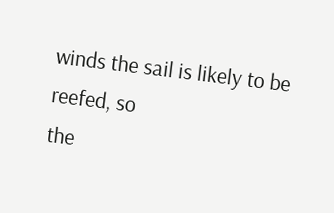winds the sail is likely to be reefed, so
the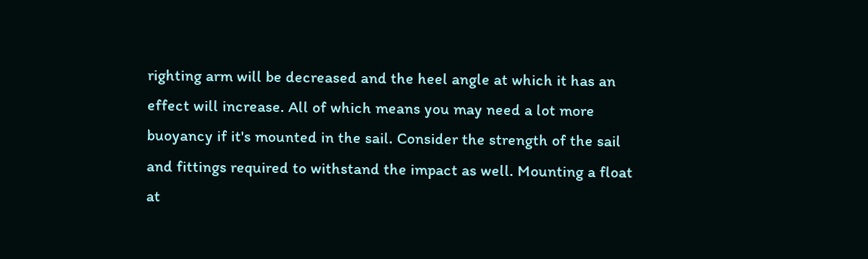righting arm will be decreased and the heel angle at which it has an
effect will increase. All of which means you may need a lot more
buoyancy if it's mounted in the sail. Consider the strength of the sail
and fittings required to withstand the impact as well. Mounting a float
at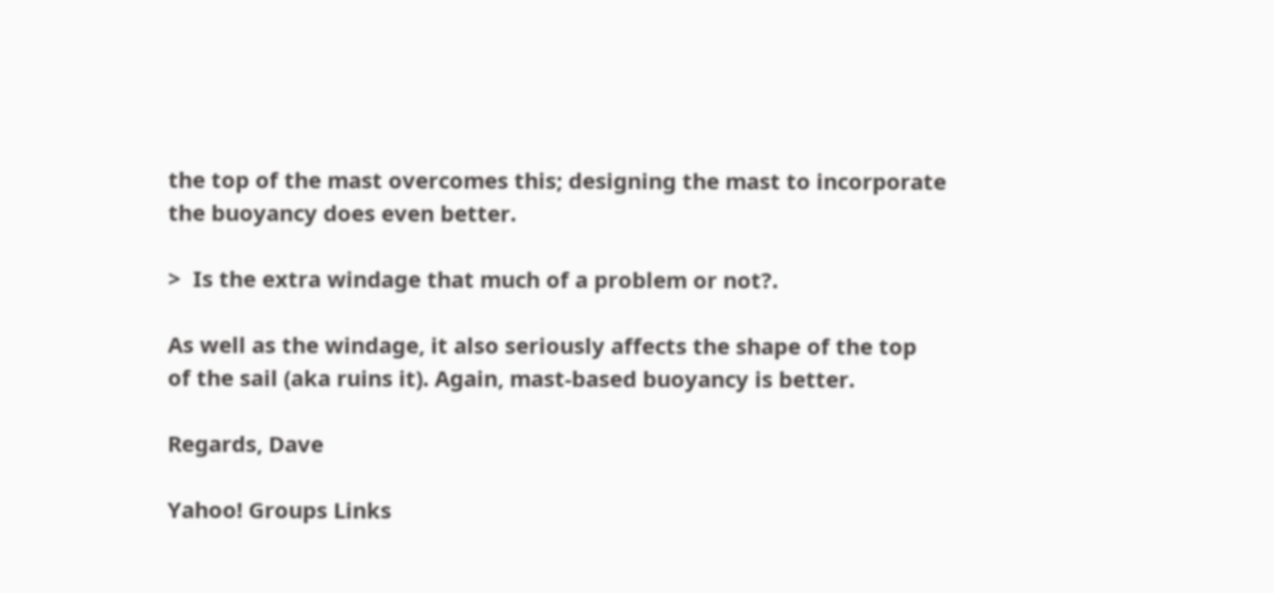the top of the mast overcomes this; designing the mast to incorporate
the buoyancy does even better.

>  Is the extra windage that much of a problem or not?.

As well as the windage, it also seriously affects the shape of the top
of the sail (aka ruins it). Again, mast-based buoyancy is better.

Regards, Dave

Yahoo! Groups Links